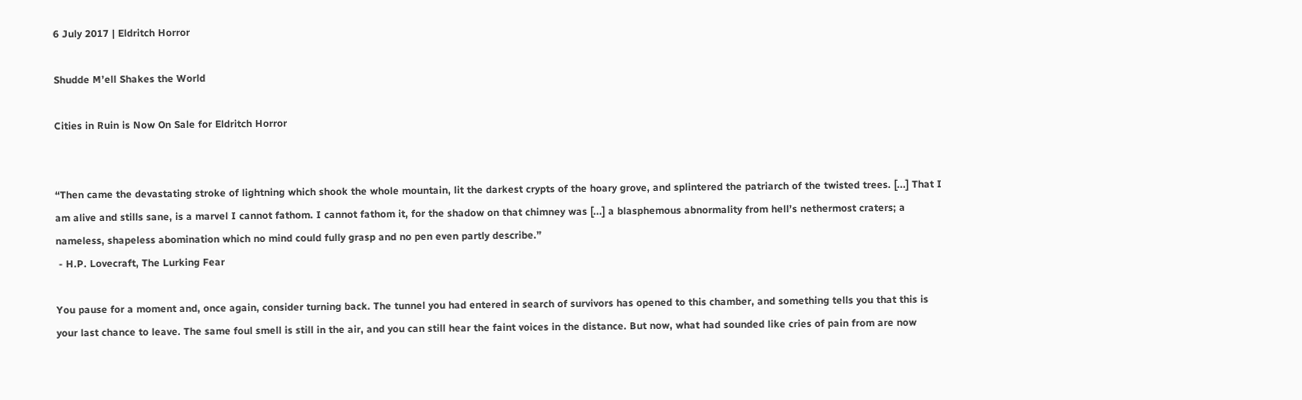6 July 2017 | Eldritch Horror

Shudde M’ell Shakes the World

Cities in Ruin is Now On Sale for Eldritch Horror


“Then came the devastating stroke of lightning which shook the whole mountain, lit the darkest crypts of the hoary grove, and splintered the patriarch of the twisted trees. [...] That I am alive and stills sane, is a marvel I cannot fathom. I cannot fathom it, for the shadow on that chimney was [...] a blasphemous abnormality from hell’s nethermost craters; a nameless, shapeless abomination which no mind could fully grasp and no pen even partly describe.”
 - H.P. Lovecraft, The Lurking Fear

You pause for a moment and, once again, consider turning back. The tunnel you had entered in search of survivors has opened to this chamber, and something tells you that this is your last chance to leave. The same foul smell is still in the air, and you can still hear the faint voices in the distance. But now, what had sounded like cries of pain from are now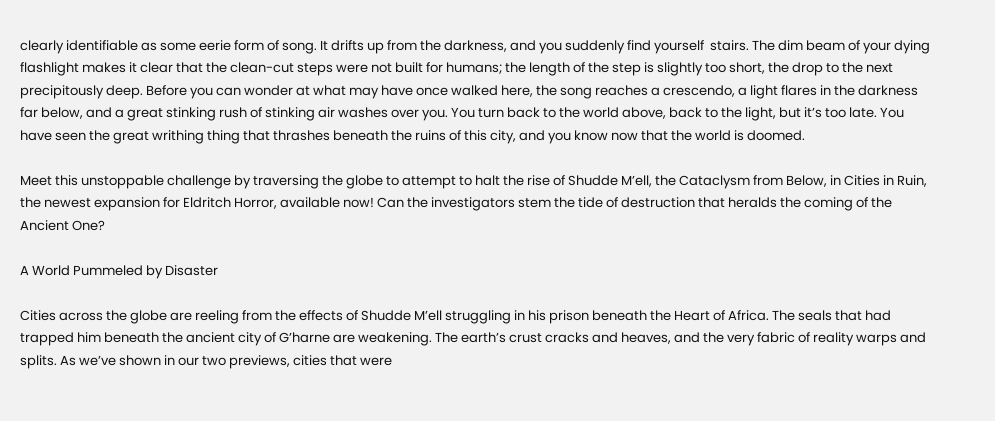clearly identifiable as some eerie form of song. It drifts up from the darkness, and you suddenly find yourself  stairs. The dim beam of your dying flashlight makes it clear that the clean-cut steps were not built for humans; the length of the step is slightly too short, the drop to the next precipitously deep. Before you can wonder at what may have once walked here, the song reaches a crescendo, a light flares in the darkness far below, and a great stinking rush of stinking air washes over you. You turn back to the world above, back to the light, but it’s too late. You have seen the great writhing thing that thrashes beneath the ruins of this city, and you know now that the world is doomed.

Meet this unstoppable challenge by traversing the globe to attempt to halt the rise of Shudde M’ell, the Cataclysm from Below, in Cities in Ruin, the newest expansion for Eldritch Horror, available now! Can the investigators stem the tide of destruction that heralds the coming of the Ancient One?

A World Pummeled by Disaster

Cities across the globe are reeling from the effects of Shudde M’ell struggling in his prison beneath the Heart of Africa. The seals that had trapped him beneath the ancient city of G’harne are weakening. The earth’s crust cracks and heaves, and the very fabric of reality warps and splits. As we’ve shown in our two previews, cities that were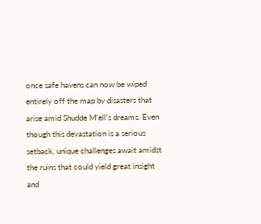once safe havens can now be wiped entirely off the map by disasters that arise amid Shudde M’ell’s dreams. Even though this devastation is a serious setback, unique challenges await amidst the ruins that could yield great insight and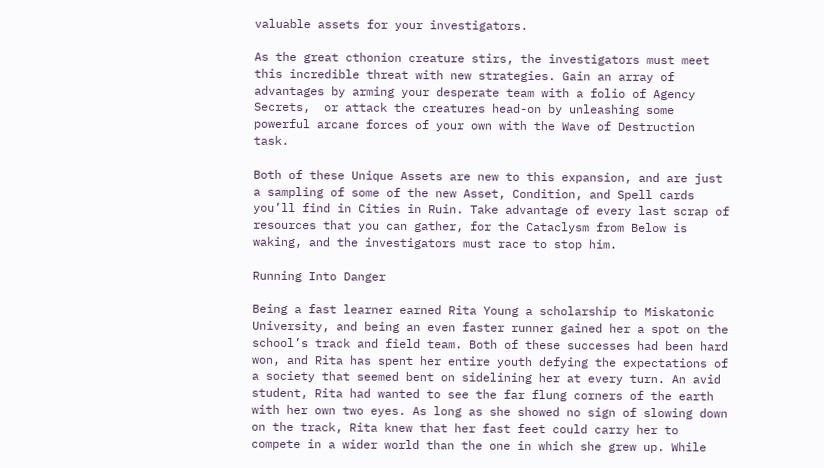valuable assets for your investigators.

As the great cthonion creature stirs, the investigators must meet this incredible threat with new strategies. Gain an array of advantages by arming your desperate team with a folio of Agency Secrets,  or attack the creatures head-on by unleashing some powerful arcane forces of your own with the Wave of Destruction task.

Both of these Unique Assets are new to this expansion, and are just a sampling of some of the new Asset, Condition, and Spell cards you’ll find in Cities in Ruin. Take advantage of every last scrap of resources that you can gather, for the Cataclysm from Below is waking, and the investigators must race to stop him.

Running Into Danger

Being a fast learner earned Rita Young a scholarship to Miskatonic University, and being an even faster runner gained her a spot on the school’s track and field team. Both of these successes had been hard won, and Rita has spent her entire youth defying the expectations of a society that seemed bent on sidelining her at every turn. An avid student, Rita had wanted to see the far flung corners of the earth with her own two eyes. As long as she showed no sign of slowing down on the track, Rita knew that her fast feet could carry her to compete in a wider world than the one in which she grew up. While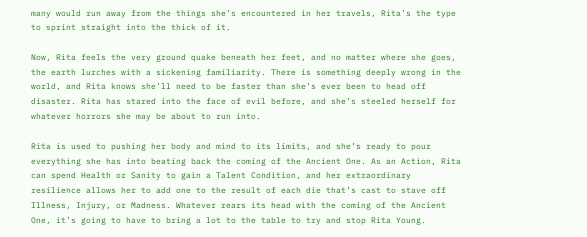many would run away from the things she’s encountered in her travels, Rita’s the type to sprint straight into the thick of it.

Now, Rita feels the very ground quake beneath her feet, and no matter where she goes, the earth lurches with a sickening familiarity. There is something deeply wrong in the world, and Rita knows she’ll need to be faster than she’s ever been to head off disaster. Rita has stared into the face of evil before, and she’s steeled herself for whatever horrors she may be about to run into.

Rita is used to pushing her body and mind to its limits, and she’s ready to pour everything she has into beating back the coming of the Ancient One. As an Action, Rita can spend Health or Sanity to gain a Talent Condition, and her extraordinary resilience allows her to add one to the result of each die that’s cast to stave off Illness, Injury, or Madness. Whatever rears its head with the coming of the Ancient One, it’s going to have to bring a lot to the table to try and stop Rita Young.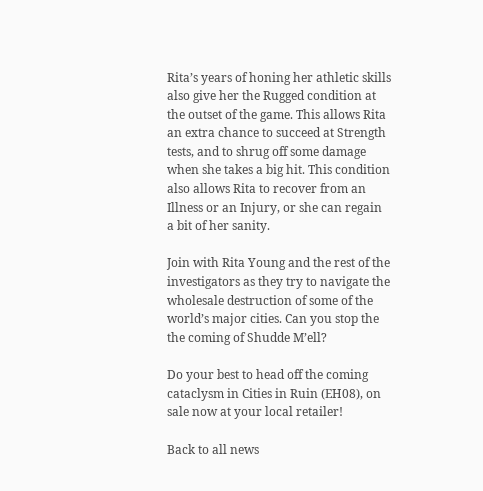Rita’s years of honing her athletic skills also give her the Rugged condition at the outset of the game. This allows Rita an extra chance to succeed at Strength tests, and to shrug off some damage when she takes a big hit. This condition also allows Rita to recover from an Illness or an Injury, or she can regain a bit of her sanity.

Join with Rita Young and the rest of the investigators as they try to navigate the wholesale destruction of some of the world’s major cities. Can you stop the the coming of Shudde M’ell?

Do your best to head off the coming cataclysm in Cities in Ruin (EH08), on sale now at your local retailer!

Back to all news